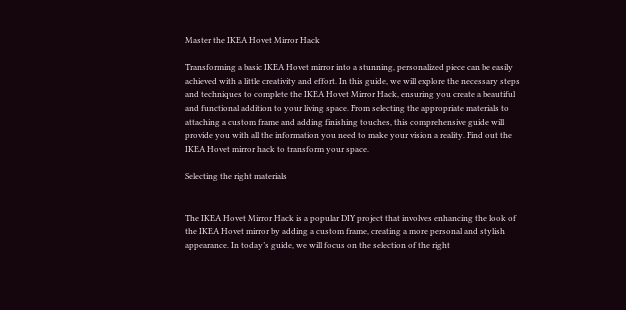Master the IKEA Hovet Mirror Hack

Transforming a basic IKEA Hovet mirror into a stunning, personalized piece can be easily achieved with a little creativity and effort. In this guide, we will explore the necessary steps and techniques to complete the IKEA Hovet Mirror Hack, ensuring you create a beautiful and functional addition to your living space. From selecting the appropriate materials to attaching a custom frame and adding finishing touches, this comprehensive guide will provide you with all the information you need to make your vision a reality. Find out the IKEA Hovet mirror hack to transform your space.

Selecting the right materials


The IKEA Hovet Mirror Hack is a popular DIY project that involves enhancing the look of the IKEA Hovet mirror by adding a custom frame, creating a more personal and stylish appearance. In today’s guide, we will focus on the selection of the right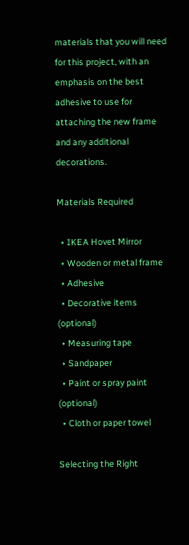materials that you will need for this project, with an emphasis on the best adhesive to use for attaching the new frame and any additional decorations.

Materials Required

  • IKEA Hovet Mirror
  • Wooden or metal frame
  • Adhesive
  • Decorative items (optional)
  • Measuring tape
  • Sandpaper
  • Paint or spray paint (optional)
  • Cloth or paper towel

Selecting the Right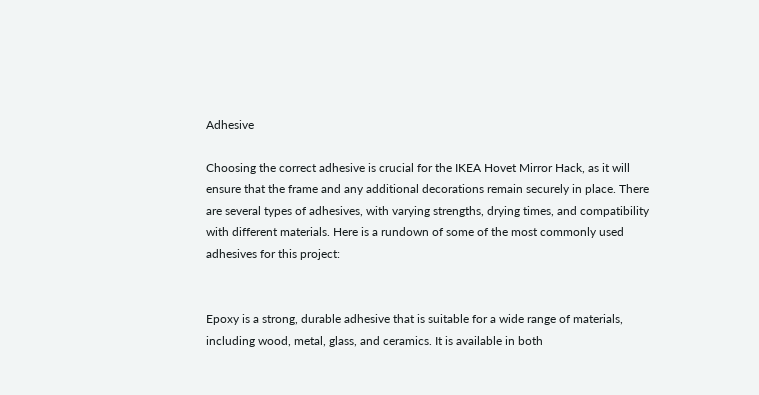Adhesive

Choosing the correct adhesive is crucial for the IKEA Hovet Mirror Hack, as it will ensure that the frame and any additional decorations remain securely in place. There are several types of adhesives, with varying strengths, drying times, and compatibility with different materials. Here is a rundown of some of the most commonly used adhesives for this project:


Epoxy is a strong, durable adhesive that is suitable for a wide range of materials, including wood, metal, glass, and ceramics. It is available in both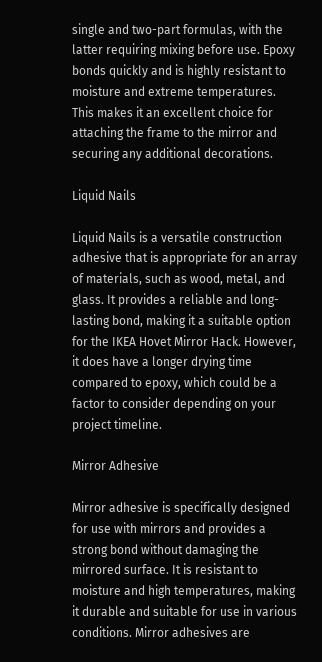single and two-part formulas, with the latter requiring mixing before use. Epoxy bonds quickly and is highly resistant to moisture and extreme temperatures. This makes it an excellent choice for attaching the frame to the mirror and securing any additional decorations.

Liquid Nails

Liquid Nails is a versatile construction adhesive that is appropriate for an array of materials, such as wood, metal, and glass. It provides a reliable and long-lasting bond, making it a suitable option for the IKEA Hovet Mirror Hack. However, it does have a longer drying time compared to epoxy, which could be a factor to consider depending on your project timeline.

Mirror Adhesive

Mirror adhesive is specifically designed for use with mirrors and provides a strong bond without damaging the mirrored surface. It is resistant to moisture and high temperatures, making it durable and suitable for use in various conditions. Mirror adhesives are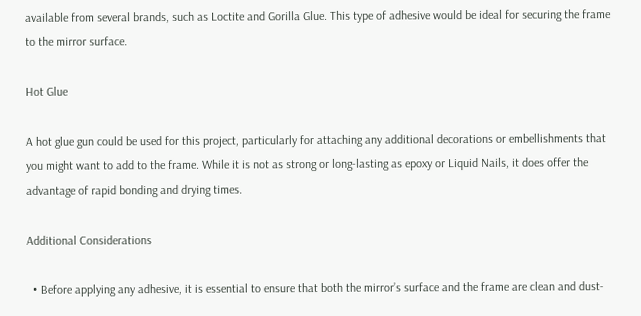available from several brands, such as Loctite and Gorilla Glue. This type of adhesive would be ideal for securing the frame to the mirror surface.

Hot Glue

A hot glue gun could be used for this project, particularly for attaching any additional decorations or embellishments that you might want to add to the frame. While it is not as strong or long-lasting as epoxy or Liquid Nails, it does offer the advantage of rapid bonding and drying times.

Additional Considerations

  • Before applying any adhesive, it is essential to ensure that both the mirror’s surface and the frame are clean and dust-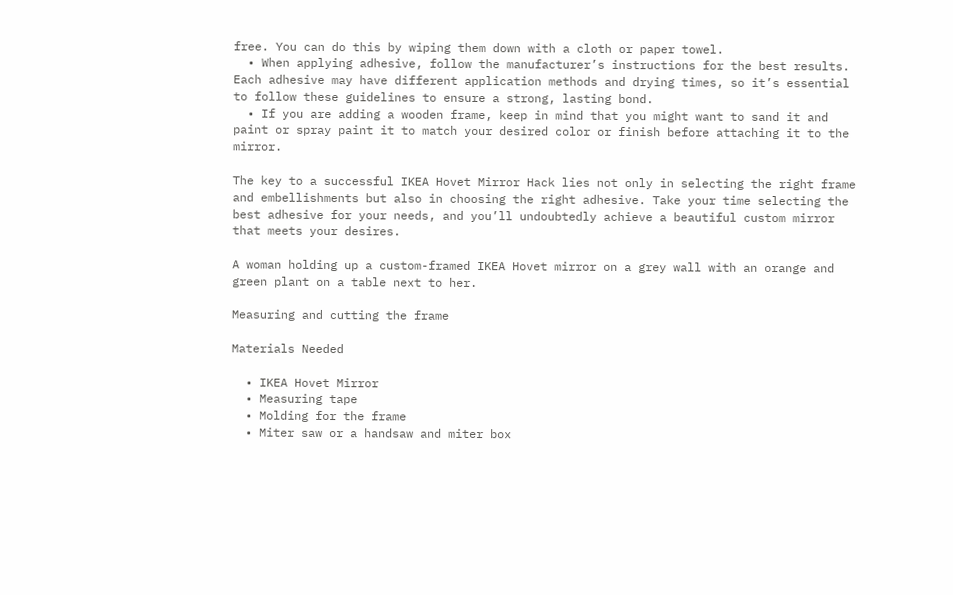free. You can do this by wiping them down with a cloth or paper towel.
  • When applying adhesive, follow the manufacturer’s instructions for the best results. Each adhesive may have different application methods and drying times, so it’s essential to follow these guidelines to ensure a strong, lasting bond.
  • If you are adding a wooden frame, keep in mind that you might want to sand it and paint or spray paint it to match your desired color or finish before attaching it to the mirror.

The key to a successful IKEA Hovet Mirror Hack lies not only in selecting the right frame and embellishments but also in choosing the right adhesive. Take your time selecting the best adhesive for your needs, and you’ll undoubtedly achieve a beautiful custom mirror that meets your desires.

A woman holding up a custom-framed IKEA Hovet mirror on a grey wall with an orange and green plant on a table next to her.

Measuring and cutting the frame

Materials Needed

  • IKEA Hovet Mirror
  • Measuring tape
  • Molding for the frame
  • Miter saw or a handsaw and miter box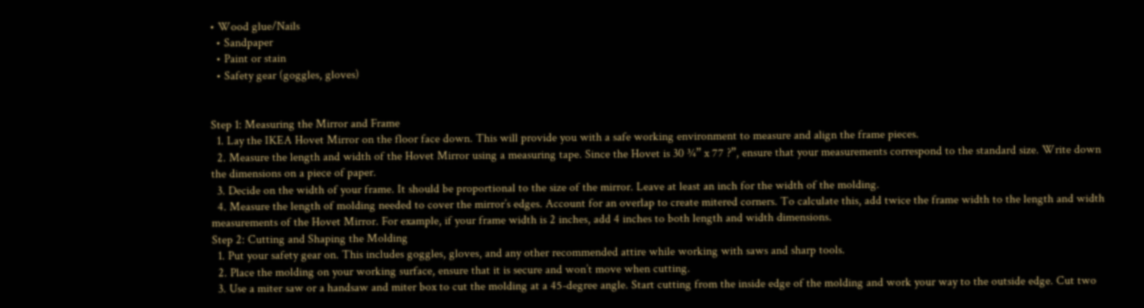• Wood glue/Nails
  • Sandpaper
  • Paint or stain
  • Safety gear (goggles, gloves)


Step 1: Measuring the Mirror and Frame
  1. Lay the IKEA Hovet Mirror on the floor face down. This will provide you with a safe working environment to measure and align the frame pieces.
  2. Measure the length and width of the Hovet Mirror using a measuring tape. Since the Hovet is 30 ¾” x 77 ?”, ensure that your measurements correspond to the standard size. Write down the dimensions on a piece of paper.
  3. Decide on the width of your frame. It should be proportional to the size of the mirror. Leave at least an inch for the width of the molding.
  4. Measure the length of molding needed to cover the mirror’s edges. Account for an overlap to create mitered corners. To calculate this, add twice the frame width to the length and width measurements of the Hovet Mirror. For example, if your frame width is 2 inches, add 4 inches to both length and width dimensions.
Step 2: Cutting and Shaping the Molding
  1. Put your safety gear on. This includes goggles, gloves, and any other recommended attire while working with saws and sharp tools.
  2. Place the molding on your working surface, ensure that it is secure and won’t move when cutting.
  3. Use a miter saw or a handsaw and miter box to cut the molding at a 45-degree angle. Start cutting from the inside edge of the molding and work your way to the outside edge. Cut two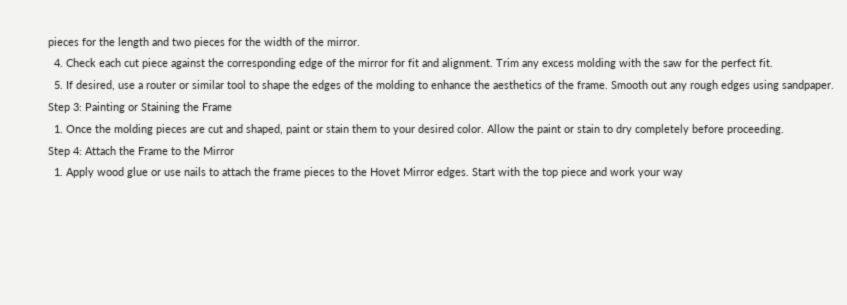pieces for the length and two pieces for the width of the mirror.
  4. Check each cut piece against the corresponding edge of the mirror for fit and alignment. Trim any excess molding with the saw for the perfect fit.
  5. If desired, use a router or similar tool to shape the edges of the molding to enhance the aesthetics of the frame. Smooth out any rough edges using sandpaper.
Step 3: Painting or Staining the Frame
  1. Once the molding pieces are cut and shaped, paint or stain them to your desired color. Allow the paint or stain to dry completely before proceeding.
Step 4: Attach the Frame to the Mirror
  1. Apply wood glue or use nails to attach the frame pieces to the Hovet Mirror edges. Start with the top piece and work your way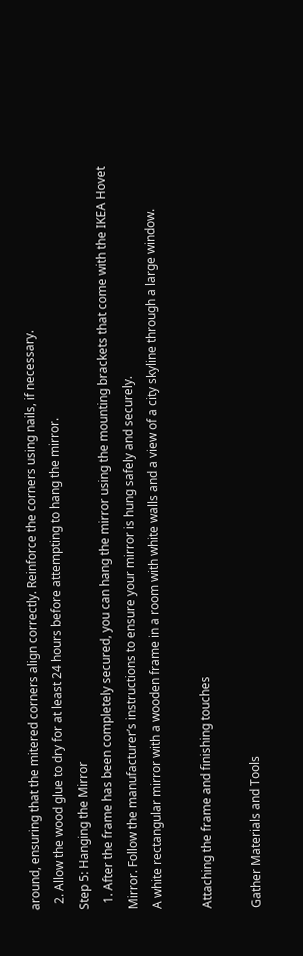around, ensuring that the mitered corners align correctly. Reinforce the corners using nails, if necessary.
  2. Allow the wood glue to dry for at least 24 hours before attempting to hang the mirror.
Step 5: Hanging the Mirror
  1. After the frame has been completely secured, you can hang the mirror using the mounting brackets that come with the IKEA Hovet Mirror. Follow the manufacturer’s instructions to ensure your mirror is hung safely and securely.
A white rectangular mirror with a wooden frame in a room with white walls and a view of a city skyline through a large window.

Attaching the frame and finishing touches

Gather Materials and Tools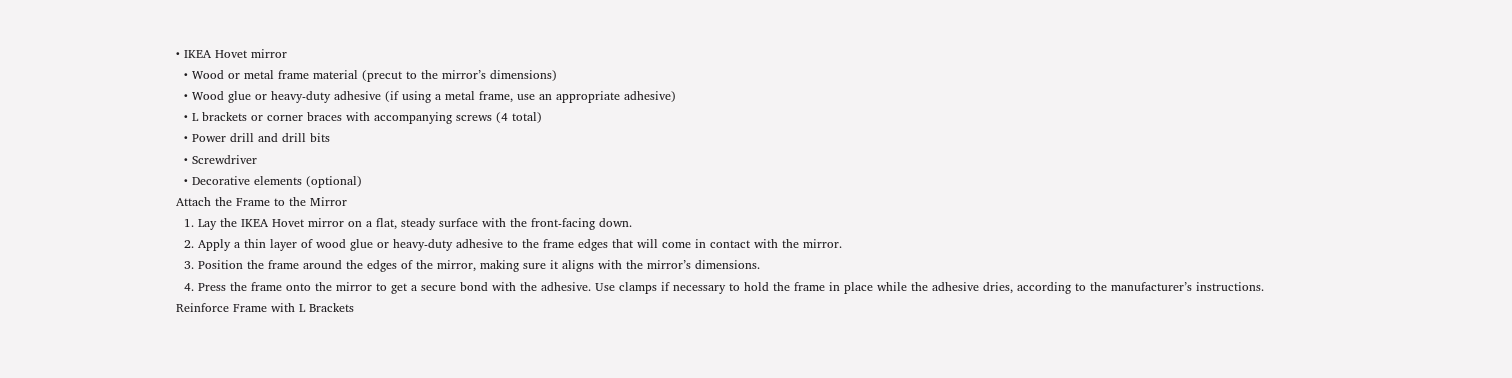• IKEA Hovet mirror
  • Wood or metal frame material (precut to the mirror’s dimensions)
  • Wood glue or heavy-duty adhesive (if using a metal frame, use an appropriate adhesive)
  • L brackets or corner braces with accompanying screws (4 total)
  • Power drill and drill bits
  • Screwdriver
  • Decorative elements (optional)
Attach the Frame to the Mirror
  1. Lay the IKEA Hovet mirror on a flat, steady surface with the front-facing down.
  2. Apply a thin layer of wood glue or heavy-duty adhesive to the frame edges that will come in contact with the mirror.
  3. Position the frame around the edges of the mirror, making sure it aligns with the mirror’s dimensions.
  4. Press the frame onto the mirror to get a secure bond with the adhesive. Use clamps if necessary to hold the frame in place while the adhesive dries, according to the manufacturer’s instructions.
Reinforce Frame with L Brackets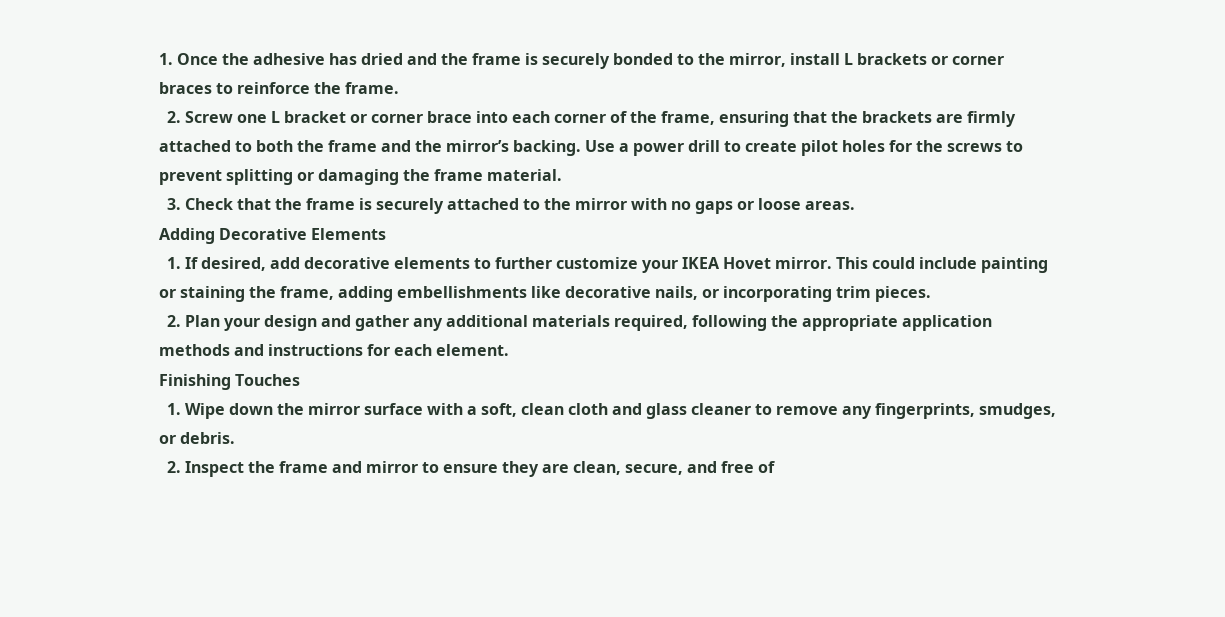1. Once the adhesive has dried and the frame is securely bonded to the mirror, install L brackets or corner braces to reinforce the frame.
  2. Screw one L bracket or corner brace into each corner of the frame, ensuring that the brackets are firmly attached to both the frame and the mirror’s backing. Use a power drill to create pilot holes for the screws to prevent splitting or damaging the frame material.
  3. Check that the frame is securely attached to the mirror with no gaps or loose areas.
Adding Decorative Elements
  1. If desired, add decorative elements to further customize your IKEA Hovet mirror. This could include painting or staining the frame, adding embellishments like decorative nails, or incorporating trim pieces.
  2. Plan your design and gather any additional materials required, following the appropriate application methods and instructions for each element.
Finishing Touches
  1. Wipe down the mirror surface with a soft, clean cloth and glass cleaner to remove any fingerprints, smudges, or debris.
  2. Inspect the frame and mirror to ensure they are clean, secure, and free of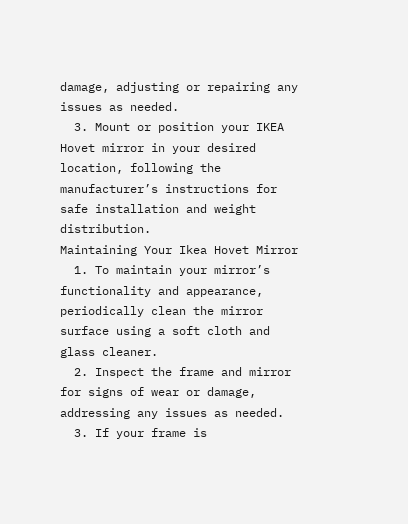damage, adjusting or repairing any issues as needed.
  3. Mount or position your IKEA Hovet mirror in your desired location, following the manufacturer’s instructions for safe installation and weight distribution.
Maintaining Your Ikea Hovet Mirror
  1. To maintain your mirror’s functionality and appearance, periodically clean the mirror surface using a soft cloth and glass cleaner.
  2. Inspect the frame and mirror for signs of wear or damage, addressing any issues as needed.
  3. If your frame is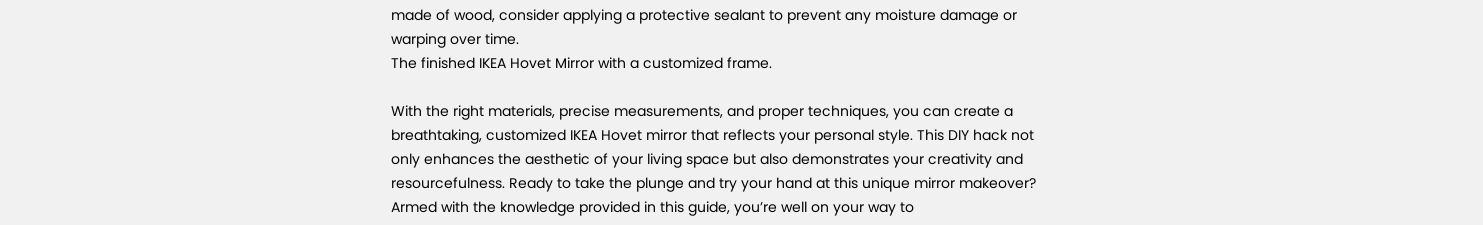made of wood, consider applying a protective sealant to prevent any moisture damage or warping over time.
The finished IKEA Hovet Mirror with a customized frame.

With the right materials, precise measurements, and proper techniques, you can create a breathtaking, customized IKEA Hovet mirror that reflects your personal style. This DIY hack not only enhances the aesthetic of your living space but also demonstrates your creativity and resourcefulness. Ready to take the plunge and try your hand at this unique mirror makeover? Armed with the knowledge provided in this guide, you’re well on your way to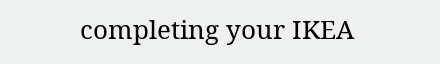completing your IKEA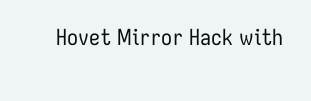Hovet Mirror Hack with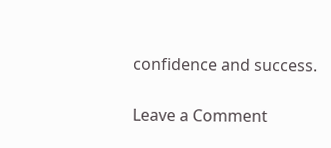confidence and success.

Leave a Comment